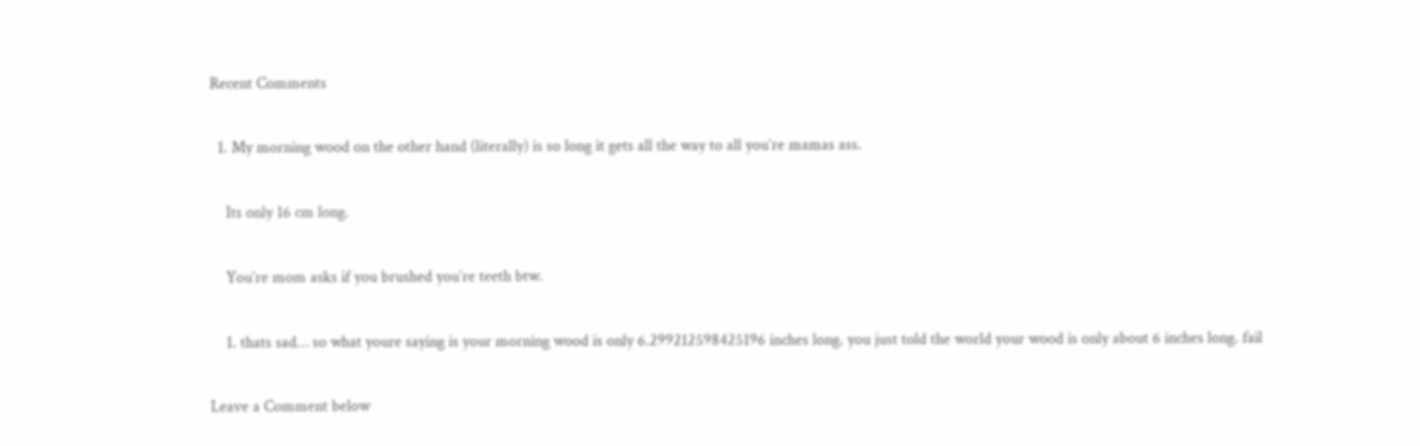Recent Comments

  1. My morning wood on the other hand (literally) is so long it gets all the way to all you`re mamas ass.

    Its only 16 cm long.

    You`re mom asks if you brushed you`re teeth btw.

    1. thats sad… so what youre saying is your morning wood is only 6.299212598425196 inches long. you just told the world your wood is only about 6 inches long. fail

Leave a Comment below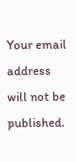Your email address will not be published.